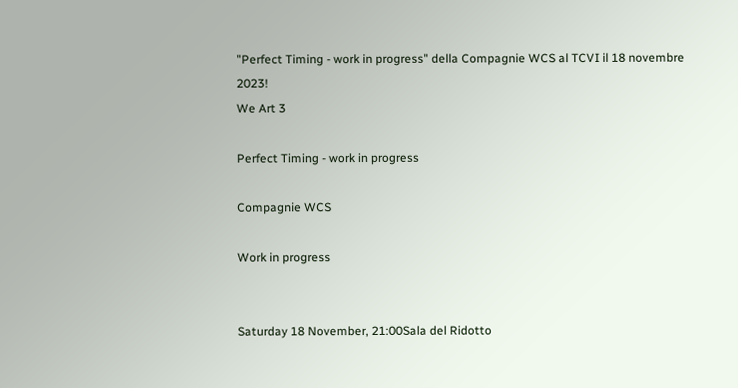"Perfect Timing - work in progress" della Compagnie WCS al TCVI il 18 novembre 2023!
We Art 3

Perfect Timing - work in progress

Compagnie WCS

Work in progress


Saturday 18 November, 21:00Sala del Ridotto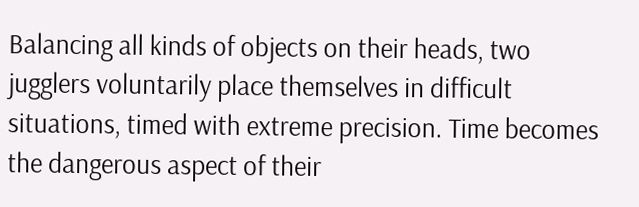Balancing all kinds of objects on their heads, two jugglers voluntarily place themselves in difficult situations, timed with extreme precision. Time becomes the dangerous aspect of their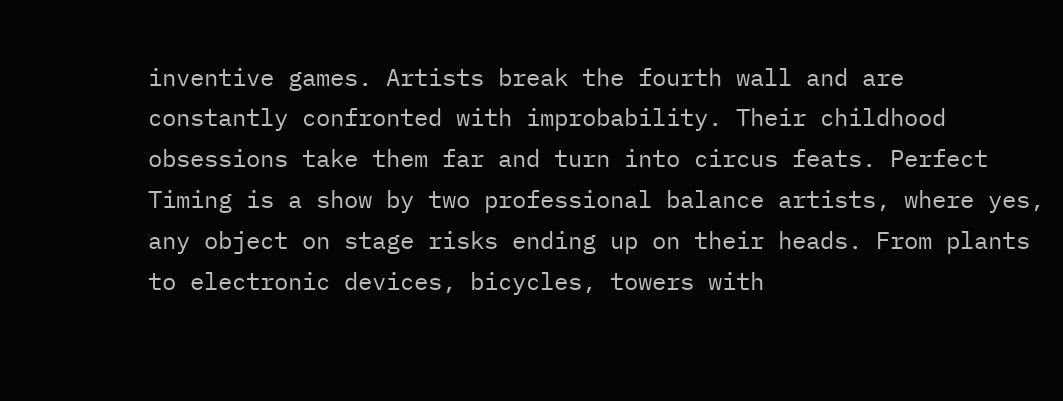inventive games. Artists break the fourth wall and are constantly confronted with improbability. Their childhood obsessions take them far and turn into circus feats. Perfect Timing is a show by two professional balance artists, where yes, any object on stage risks ending up on their heads. From plants to electronic devices, bicycles, towers with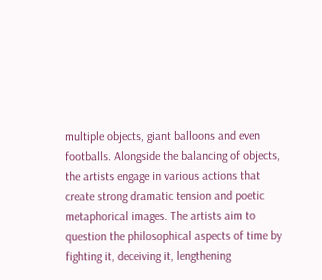multiple objects, giant balloons and even footballs. Alongside the balancing of objects, the artists engage in various actions that create strong dramatic tension and poetic metaphorical images. The artists aim to question the philosophical aspects of time by fighting it, deceiving it, lengthening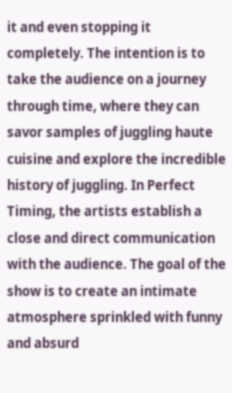it and even stopping it completely. The intention is to take the audience on a journey through time, where they can savor samples of juggling haute cuisine and explore the incredible history of juggling. In Perfect Timing, the artists establish a close and direct communication with the audience. The goal of the show is to create an intimate atmosphere sprinkled with funny and absurd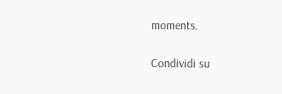moments.

Condividi su